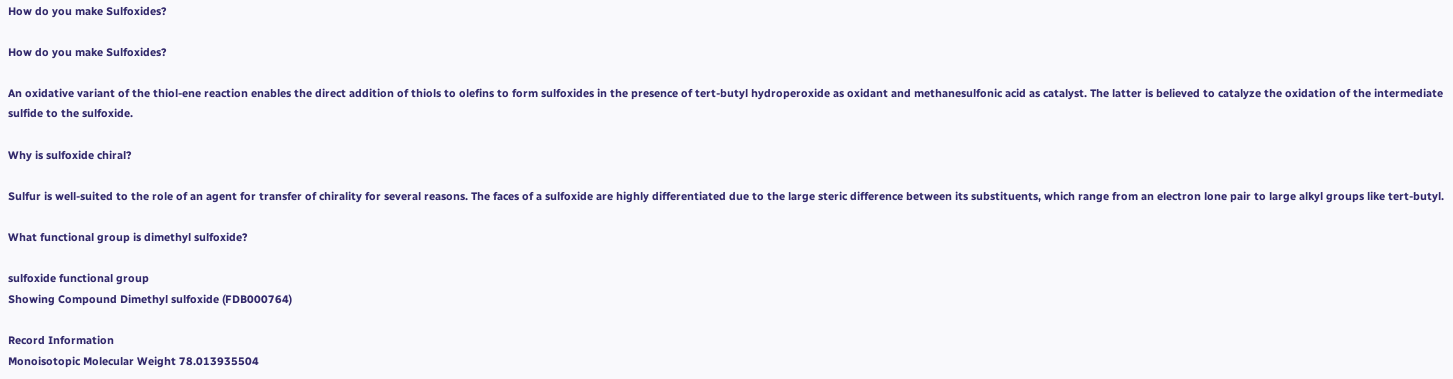How do you make Sulfoxides?

How do you make Sulfoxides?

An oxidative variant of the thiol-ene reaction enables the direct addition of thiols to olefins to form sulfoxides in the presence of tert-butyl hydroperoxide as oxidant and methanesulfonic acid as catalyst. The latter is believed to catalyze the oxidation of the intermediate sulfide to the sulfoxide.

Why is sulfoxide chiral?

Sulfur is well-suited to the role of an agent for transfer of chirality for several reasons. The faces of a sulfoxide are highly differentiated due to the large steric difference between its substituents, which range from an electron lone pair to large alkyl groups like tert-butyl.

What functional group is dimethyl sulfoxide?

sulfoxide functional group
Showing Compound Dimethyl sulfoxide (FDB000764)

Record Information
Monoisotopic Molecular Weight 78.013935504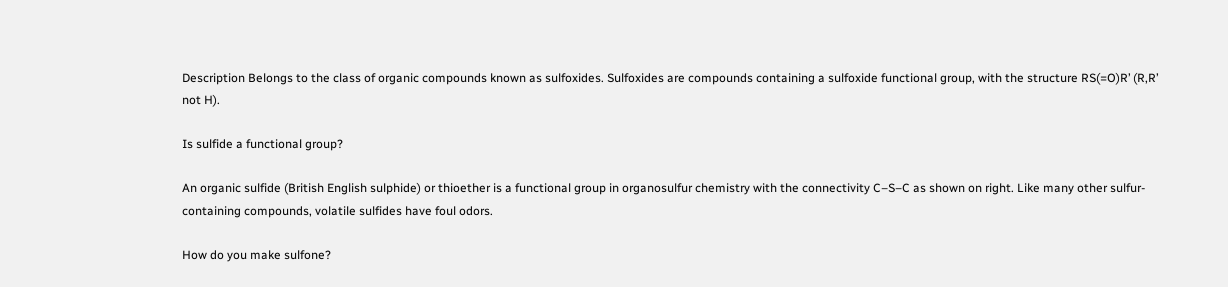Description Belongs to the class of organic compounds known as sulfoxides. Sulfoxides are compounds containing a sulfoxide functional group, with the structure RS(=O)R’ (R,R’ not H).

Is sulfide a functional group?

An organic sulfide (British English sulphide) or thioether is a functional group in organosulfur chemistry with the connectivity C–S–C as shown on right. Like many other sulfur-containing compounds, volatile sulfides have foul odors.

How do you make sulfone?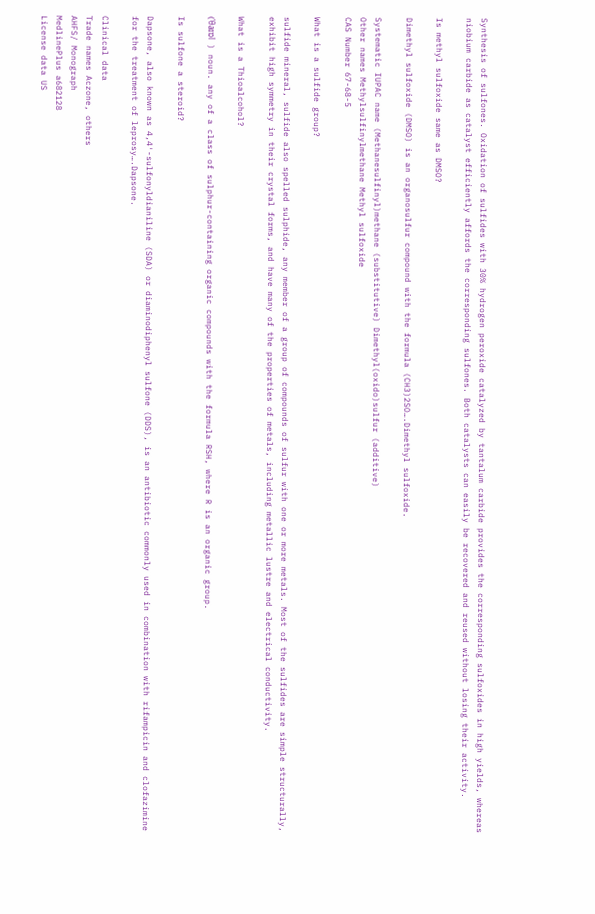Synthesis of sulfones. Oxidation of sulfides with 30% hydrogen peroxide catalyzed by tantalum carbide provides the corresponding sulfoxides in high yields, whereas niobium carbide as catalyst efficiently affords the corresponding sulfones. Both catalysts can easily be recovered and reused without losing their activity.

Is methyl sulfoxide same as DMSO?

Dimethyl sulfoxide (DMSO) is an organosulfur compound with the formula (CH3)2SO….Dimethyl sulfoxide.

Systematic IUPAC name (Methanesulfinyl)methane (substitutive) Dimethyl(oxido)sulfur (additive)
Other names Methylsulfinylmethane Methyl sulfoxide
CAS Number 67-68-5

What is a sulfide group?

sulfide mineral, sulfide also spelled sulphide, any member of a group of compounds of sulfur with one or more metals. Most of the sulfides are simple structurally, exhibit high symmetry in their crystal forms, and have many of the properties of metals, including metallic lustre and electrical conductivity.

What is a Thioalcohol?

(ˈθaɪɒl ) noun. any of a class of sulphur-containing organic compounds with the formula RSH, where R is an organic group.

Is sulfone a steroid?

Dapsone, also known as 4,4′-sulfonyldianiline (SDA) or diaminodiphenyl sulfone (DDS), is an antibiotic commonly used in combination with rifampicin and clofazimine for the treatment of leprosy….Dapsone.

Clinical data
Trade names Aczone, others
AHFS/ Monograph
MedlinePlus a682128
License data US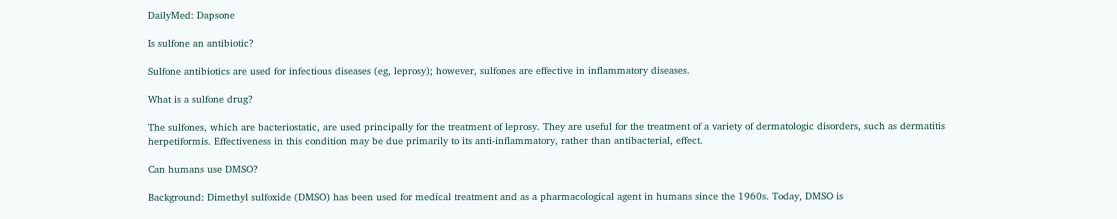DailyMed: Dapsone

Is sulfone an antibiotic?

Sulfone antibiotics are used for infectious diseases (eg, leprosy); however, sulfones are effective in inflammatory diseases.

What is a sulfone drug?

The sulfones, which are bacteriostatic, are used principally for the treatment of leprosy. They are useful for the treatment of a variety of dermatologic disorders, such as dermatitis herpetiformis. Effectiveness in this condition may be due primarily to its anti-inflammatory, rather than antibacterial, effect.

Can humans use DMSO?

Background: Dimethyl sulfoxide (DMSO) has been used for medical treatment and as a pharmacological agent in humans since the 1960s. Today, DMSO is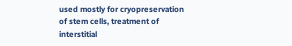used mostly for cryopreservation of stem cells, treatment of interstitial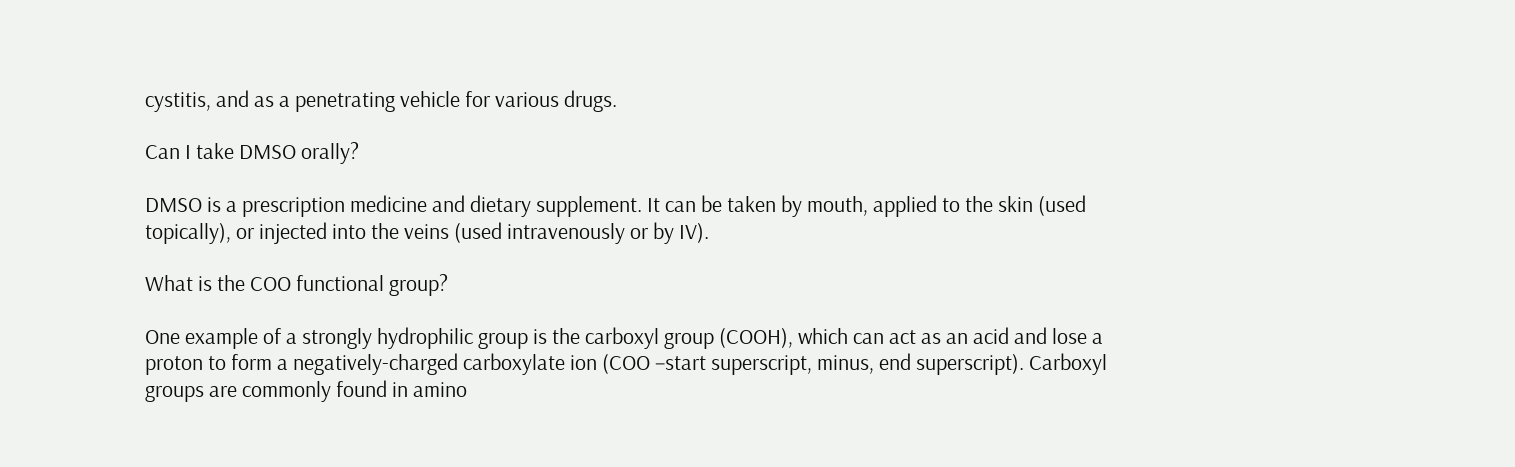cystitis, and as a penetrating vehicle for various drugs.

Can I take DMSO orally?

DMSO is a prescription medicine and dietary supplement. It can be taken by mouth, applied to the skin (used topically), or injected into the veins (used intravenously or by IV).

What is the COO functional group?

One example of a strongly hydrophilic group is the carboxyl group (COOH), which can act as an acid and lose a proton to form a negatively-charged carboxylate ion (COO −start superscript, minus, end superscript). Carboxyl groups are commonly found in amino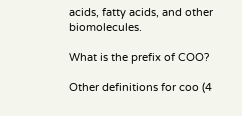acids, fatty acids, and other biomolecules.

What is the prefix of COO?

Other definitions for coo (4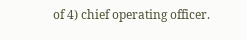of 4) chief operating officer.